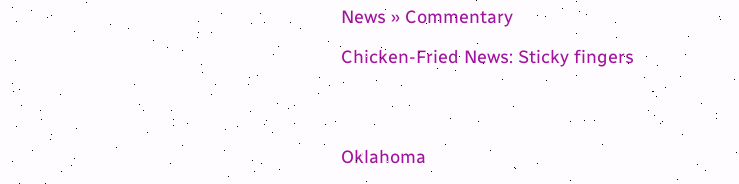News » Commentary

Chicken-Fried News: Sticky fingers




Oklahoma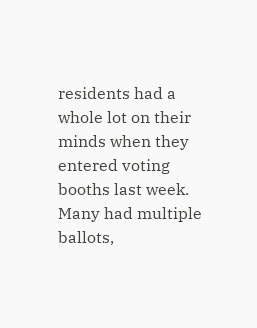residents had a whole lot on their minds when they entered voting booths last week. Many had multiple ballots,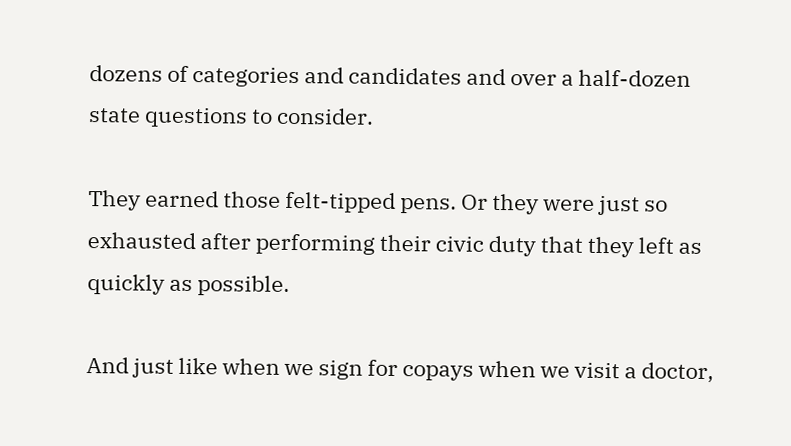dozens of categories and candidates and over a half-dozen state questions to consider.

They earned those felt-tipped pens. Or they were just so exhausted after performing their civic duty that they left as quickly as possible.

And just like when we sign for copays when we visit a doctor,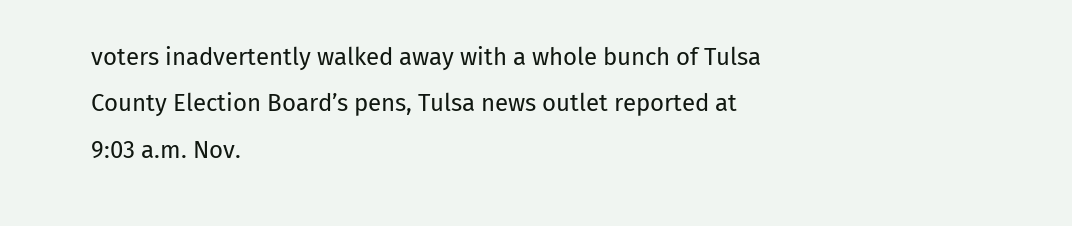voters inadvertently walked away with a whole bunch of Tulsa County Election Board’s pens, Tulsa news outlet reported at 9:03 a.m. Nov.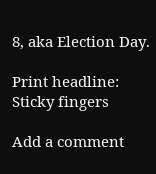8, aka Election Day.

Print headline: Sticky fingers

Add a comment